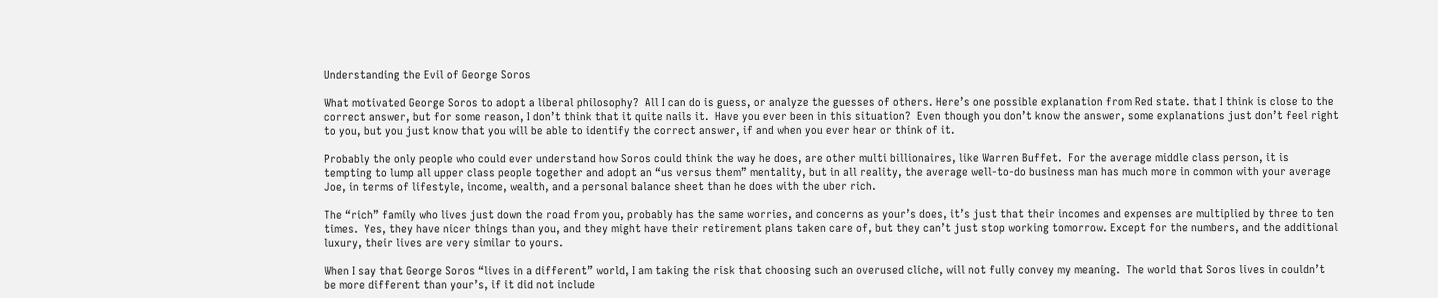Understanding the Evil of George Soros

What motivated George Soros to adopt a liberal philosophy?  All I can do is guess, or analyze the guesses of others. Here’s one possible explanation from Red state. that I think is close to the correct answer, but for some reason, I don’t think that it quite nails it.  Have you ever been in this situation?  Even though you don’t know the answer, some explanations just don’t feel right to you, but you just know that you will be able to identify the correct answer, if and when you ever hear or think of it.

Probably the only people who could ever understand how Soros could think the way he does, are other multi billionaires, like Warren Buffet.  For the average middle class person, it is tempting to lump all upper class people together and adopt an “us versus them” mentality, but in all reality, the average well-to-do business man has much more in common with your average Joe, in terms of lifestyle, income, wealth, and a personal balance sheet than he does with the uber rich.

The “rich” family who lives just down the road from you, probably has the same worries, and concerns as your’s does, it’s just that their incomes and expenses are multiplied by three to ten times.  Yes, they have nicer things than you, and they might have their retirement plans taken care of, but they can’t just stop working tomorrow. Except for the numbers, and the additional luxury, their lives are very similar to yours.

When I say that George Soros “lives in a different” world, I am taking the risk that choosing such an overused cliche, will not fully convey my meaning.  The world that Soros lives in couldn’t be more different than your’s, if it did not include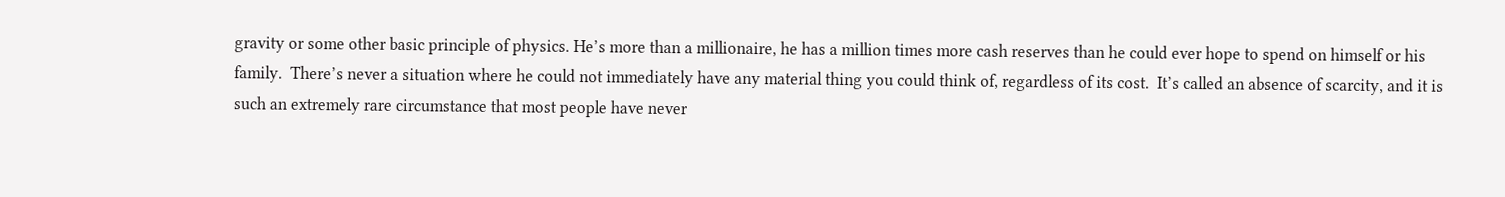gravity or some other basic principle of physics. He’s more than a millionaire, he has a million times more cash reserves than he could ever hope to spend on himself or his family.  There’s never a situation where he could not immediately have any material thing you could think of, regardless of its cost.  It’s called an absence of scarcity, and it is such an extremely rare circumstance that most people have never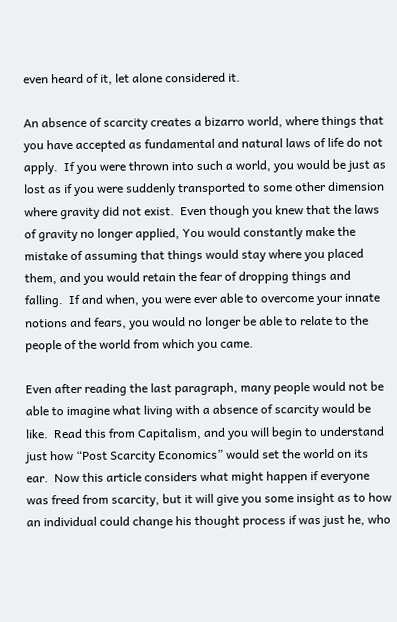even heard of it, let alone considered it.

An absence of scarcity creates a bizarro world, where things that you have accepted as fundamental and natural laws of life do not apply.  If you were thrown into such a world, you would be just as lost as if you were suddenly transported to some other dimension where gravity did not exist.  Even though you knew that the laws of gravity no longer applied, You would constantly make the mistake of assuming that things would stay where you placed them, and you would retain the fear of dropping things and falling.  If and when, you were ever able to overcome your innate notions and fears, you would no longer be able to relate to the people of the world from which you came.

Even after reading the last paragraph, many people would not be able to imagine what living with a absence of scarcity would be like.  Read this from Capitalism, and you will begin to understand just how “Post Scarcity Economics” would set the world on its ear.  Now this article considers what might happen if everyone was freed from scarcity, but it will give you some insight as to how an individual could change his thought process if was just he, who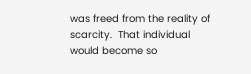was freed from the reality of scarcity.  That individual would become so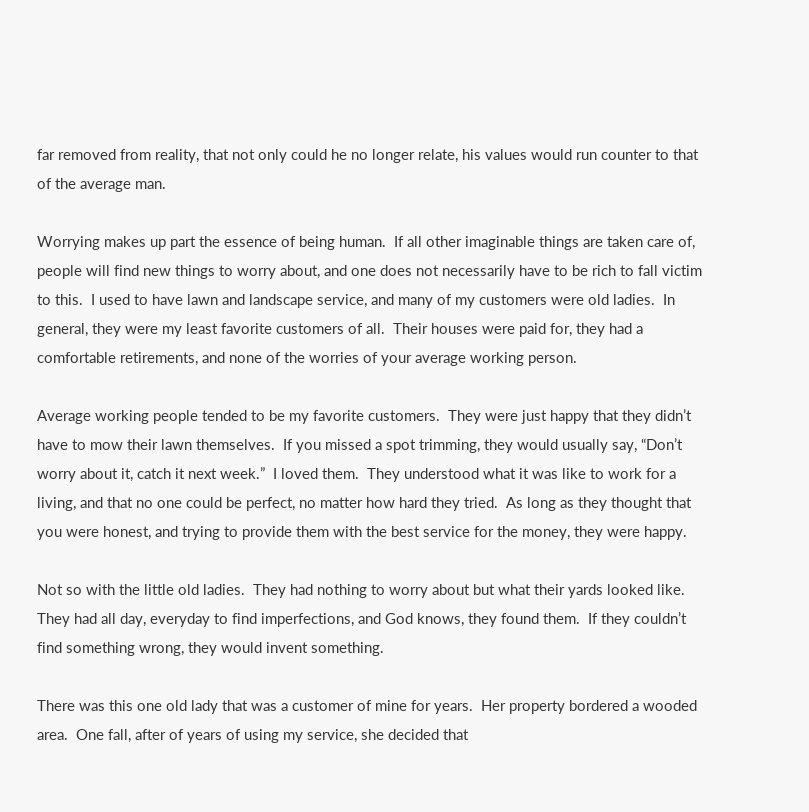far removed from reality, that not only could he no longer relate, his values would run counter to that of the average man.

Worrying makes up part the essence of being human.  If all other imaginable things are taken care of, people will find new things to worry about, and one does not necessarily have to be rich to fall victim to this.  I used to have lawn and landscape service, and many of my customers were old ladies.  In general, they were my least favorite customers of all.  Their houses were paid for, they had a comfortable retirements, and none of the worries of your average working person.

Average working people tended to be my favorite customers.  They were just happy that they didn’t have to mow their lawn themselves.  If you missed a spot trimming, they would usually say, “Don’t worry about it, catch it next week.”  I loved them.  They understood what it was like to work for a living, and that no one could be perfect, no matter how hard they tried.  As long as they thought that you were honest, and trying to provide them with the best service for the money, they were happy.

Not so with the little old ladies.  They had nothing to worry about but what their yards looked like. They had all day, everyday to find imperfections, and God knows, they found them.  If they couldn’t find something wrong, they would invent something.

There was this one old lady that was a customer of mine for years.  Her property bordered a wooded area.  One fall, after of years of using my service, she decided that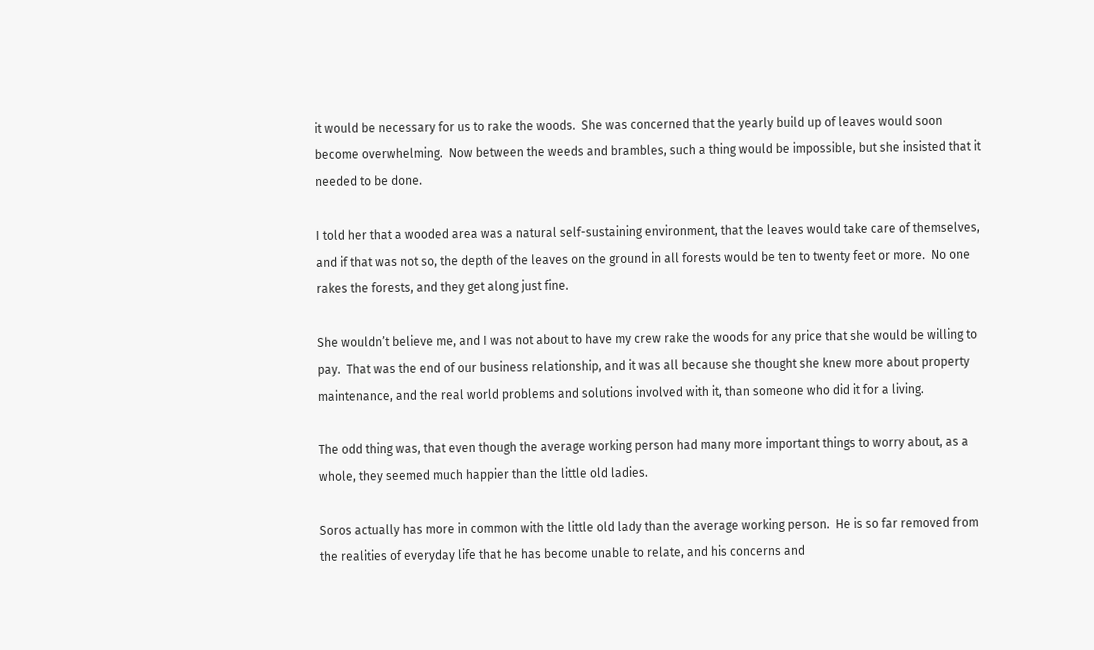it would be necessary for us to rake the woods.  She was concerned that the yearly build up of leaves would soon become overwhelming.  Now between the weeds and brambles, such a thing would be impossible, but she insisted that it needed to be done.

I told her that a wooded area was a natural self-sustaining environment, that the leaves would take care of themselves, and if that was not so, the depth of the leaves on the ground in all forests would be ten to twenty feet or more.  No one rakes the forests, and they get along just fine.

She wouldn’t believe me, and I was not about to have my crew rake the woods for any price that she would be willing to pay.  That was the end of our business relationship, and it was all because she thought she knew more about property maintenance, and the real world problems and solutions involved with it, than someone who did it for a living.

The odd thing was, that even though the average working person had many more important things to worry about, as a whole, they seemed much happier than the little old ladies.

Soros actually has more in common with the little old lady than the average working person.  He is so far removed from the realities of everyday life that he has become unable to relate, and his concerns and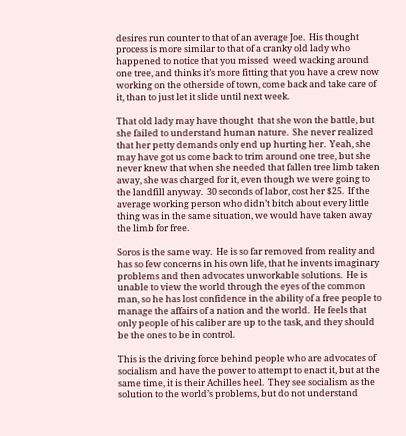desires run counter to that of an average Joe.  His thought process is more similar to that of a cranky old lady who happened to notice that you missed  weed wacking around one tree, and thinks it’s more fitting that you have a crew now working on the otherside of town, come back and take care of it, than to just let it slide until next week.

That old lady may have thought  that she won the battle, but she failed to understand human nature.  She never realized that her petty demands only end up hurting her.  Yeah, she may have got us come back to trim around one tree, but she never knew that when she needed that fallen tree limb taken away, she was charged for it, even though we were going to the landfill anyway.  30 seconds of labor, cost her $25.  If the average working person who didn’t bitch about every little thing was in the same situation, we would have taken away the limb for free.

Soros is the same way.  He is so far removed from reality and has so few concerns in his own life, that he invents imaginary problems and then advocates unworkable solutions.  He is unable to view the world through the eyes of the common man, so he has lost confidence in the ability of a free people to manage the affairs of a nation and the world.  He feels that only people of his caliber are up to the task, and they should be the ones to be in control.

This is the driving force behind people who are advocates of socialism and have the power to attempt to enact it, but at the same time, it is their Achilles heel.  They see socialism as the solution to the world’s problems, but do not understand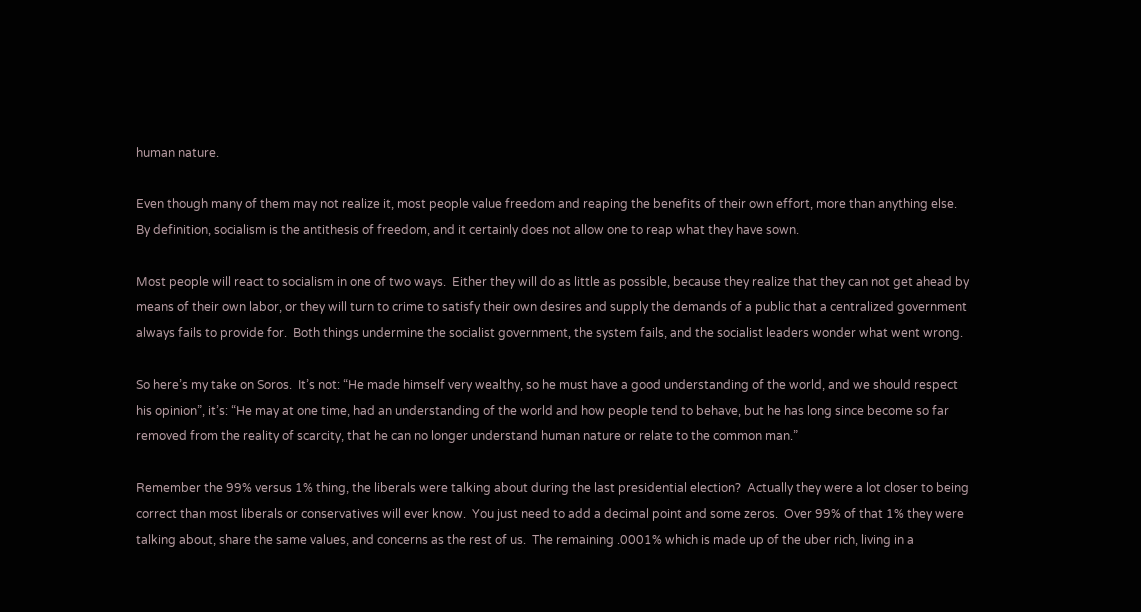human nature.

Even though many of them may not realize it, most people value freedom and reaping the benefits of their own effort, more than anything else.  By definition, socialism is the antithesis of freedom, and it certainly does not allow one to reap what they have sown.

Most people will react to socialism in one of two ways.  Either they will do as little as possible, because they realize that they can not get ahead by means of their own labor, or they will turn to crime to satisfy their own desires and supply the demands of a public that a centralized government always fails to provide for.  Both things undermine the socialist government, the system fails, and the socialist leaders wonder what went wrong.

So here’s my take on Soros.  It’s not: “He made himself very wealthy, so he must have a good understanding of the world, and we should respect his opinion”, it’s: “He may at one time, had an understanding of the world and how people tend to behave, but he has long since become so far removed from the reality of scarcity, that he can no longer understand human nature or relate to the common man.”

Remember the 99% versus 1% thing, the liberals were talking about during the last presidential election?  Actually they were a lot closer to being correct than most liberals or conservatives will ever know.  You just need to add a decimal point and some zeros.  Over 99% of that 1% they were talking about, share the same values, and concerns as the rest of us.  The remaining .0001% which is made up of the uber rich, living in a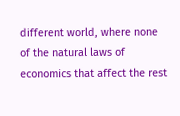different world, where none of the natural laws of economics that affect the rest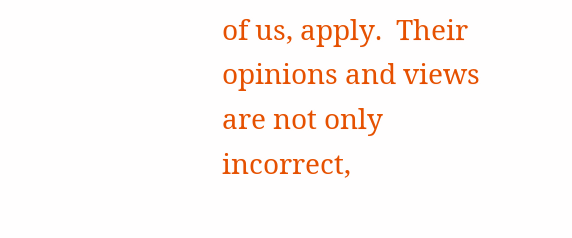of us, apply.  Their opinions and views are not only incorrect,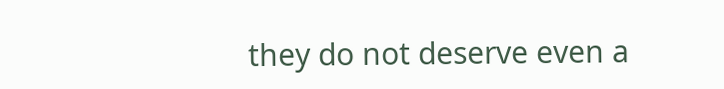they do not deserve even a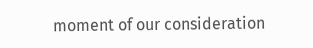moment of our consideration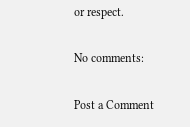or respect.

No comments:

Post a Comment